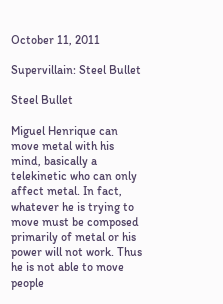October 11, 2011

Supervillain: Steel Bullet

Steel Bullet

Miguel Henrique can move metal with his mind, basically a telekinetic who can only affect metal. In fact, whatever he is trying to move must be composed primarily of metal or his power will not work. Thus he is not able to move people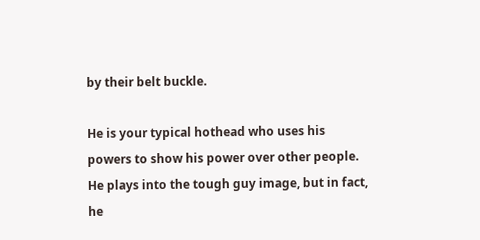by their belt buckle.

He is your typical hothead who uses his powers to show his power over other people. He plays into the tough guy image, but in fact, he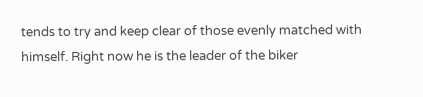tends to try and keep clear of those evenly matched with himself. Right now he is the leader of the biker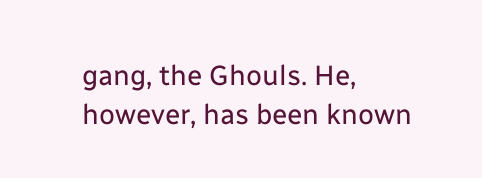gang, the Ghouls. He, however, has been known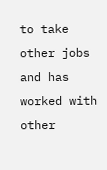to take other jobs and has worked with other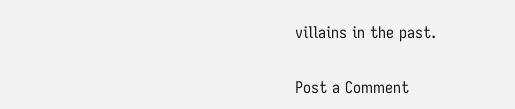villains in the past.

Post a Comment